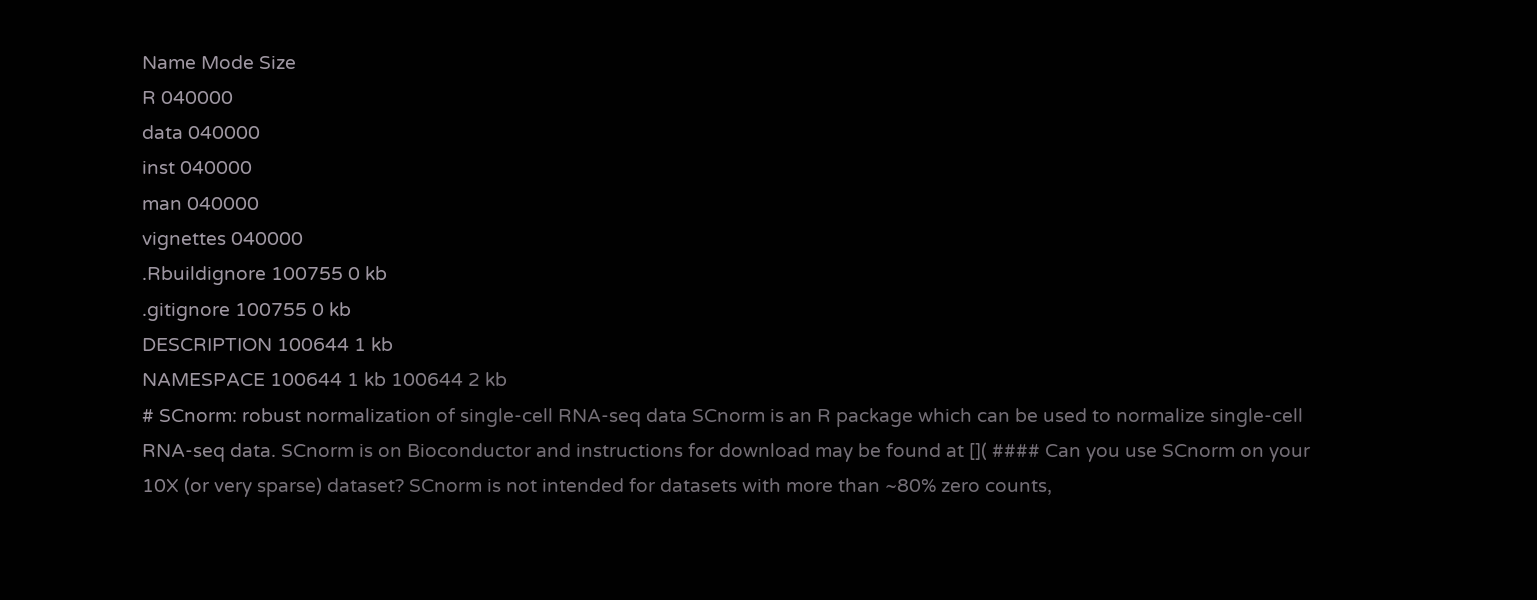Name Mode Size
R 040000
data 040000
inst 040000
man 040000
vignettes 040000
.Rbuildignore 100755 0 kb
.gitignore 100755 0 kb
DESCRIPTION 100644 1 kb
NAMESPACE 100644 1 kb 100644 2 kb
# SCnorm: robust normalization of single-cell RNA-seq data SCnorm is an R package which can be used to normalize single-cell RNA-seq data. SCnorm is on Bioconductor and instructions for download may be found at []( #### Can you use SCnorm on your 10X (or very sparse) dataset? SCnorm is not intended for datasets with more than ~80% zero counts,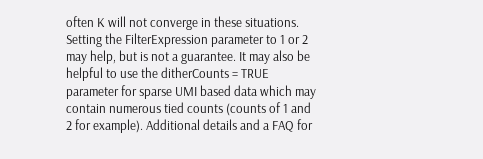often K will not converge in these situations. Setting the FilterExpression parameter to 1 or 2 may help, but is not a guarantee. It may also be helpful to use the ditherCounts = TRUE parameter for sparse UMI based data which may contain numerous tied counts (counts of 1 and 2 for example). Additional details and a FAQ for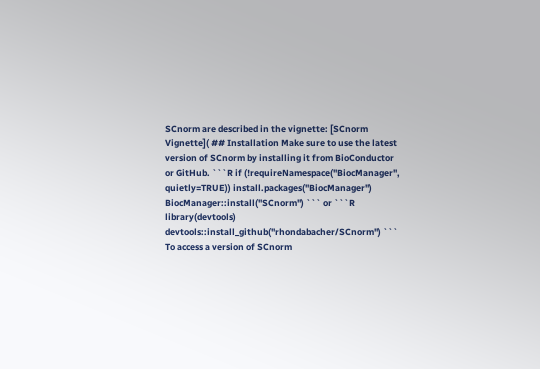SCnorm are described in the vignette: [SCnorm Vignette]( ## Installation Make sure to use the latest version of SCnorm by installing it from BioConductor or GitHub. ```R if (!requireNamespace("BiocManager", quietly=TRUE)) install.packages("BiocManager") BiocManager::install("SCnorm") ``` or ```R library(devtools) devtools::install_github("rhondabacher/SCnorm") ``` To access a version of SCnorm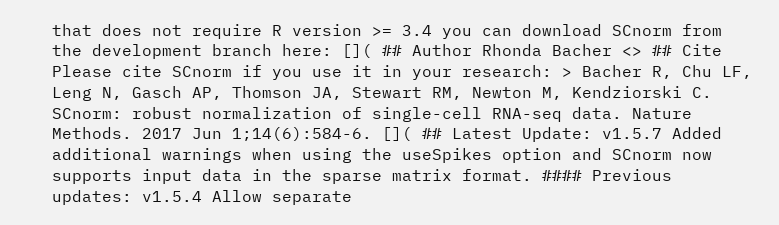that does not require R version >= 3.4 you can download SCnorm from the development branch here: []( ## Author Rhonda Bacher <> ## Cite Please cite SCnorm if you use it in your research: > Bacher R, Chu LF, Leng N, Gasch AP, Thomson JA, Stewart RM, Newton M, Kendziorski C. SCnorm: robust normalization of single-cell RNA-seq data. Nature Methods. 2017 Jun 1;14(6):584-6. []( ## Latest Update: v1.5.7 Added additional warnings when using the useSpikes option and SCnorm now supports input data in the sparse matrix format. #### Previous updates: v1.5.4 Allow separate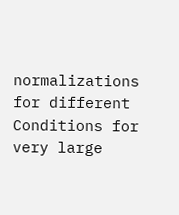normalizations for different Conditions for very large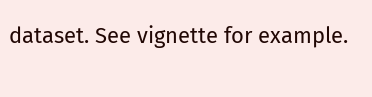dataset. See vignette for example.